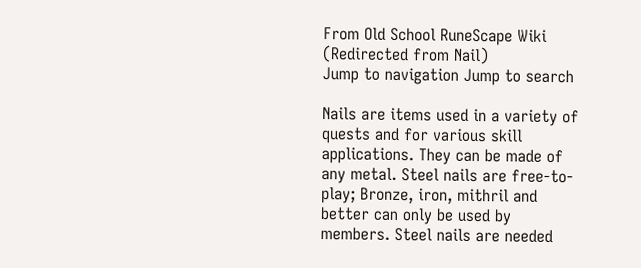From Old School RuneScape Wiki
(Redirected from Nail)
Jump to navigation Jump to search

Nails are items used in a variety of quests and for various skill applications. They can be made of any metal. Steel nails are free-to-play; Bronze, iron, mithril and better can only be used by members. Steel nails are needed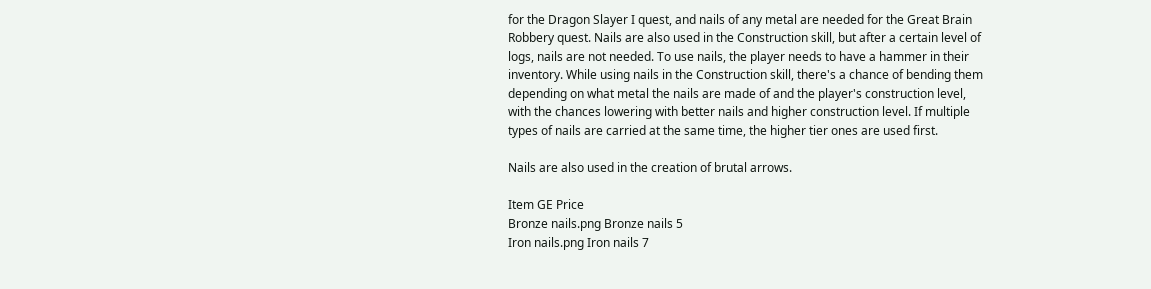for the Dragon Slayer I quest, and nails of any metal are needed for the Great Brain Robbery quest. Nails are also used in the Construction skill, but after a certain level of logs, nails are not needed. To use nails, the player needs to have a hammer in their inventory. While using nails in the Construction skill, there's a chance of bending them depending on what metal the nails are made of and the player's construction level, with the chances lowering with better nails and higher construction level. If multiple types of nails are carried at the same time, the higher tier ones are used first.

Nails are also used in the creation of brutal arrows.

Item GE Price
Bronze nails.png Bronze nails 5
Iron nails.png Iron nails 7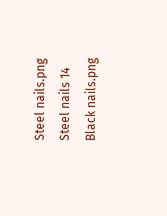Steel nails.png Steel nails 14
Black nails.png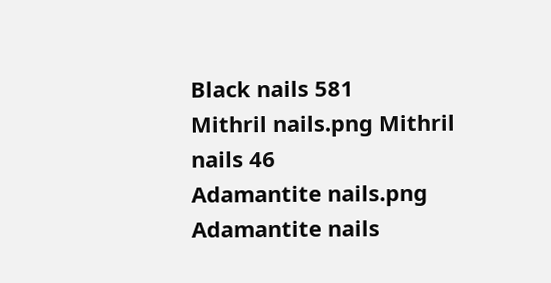Black nails 581
Mithril nails.png Mithril nails 46
Adamantite nails.png Adamantite nails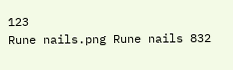123
Rune nails.png Rune nails 832